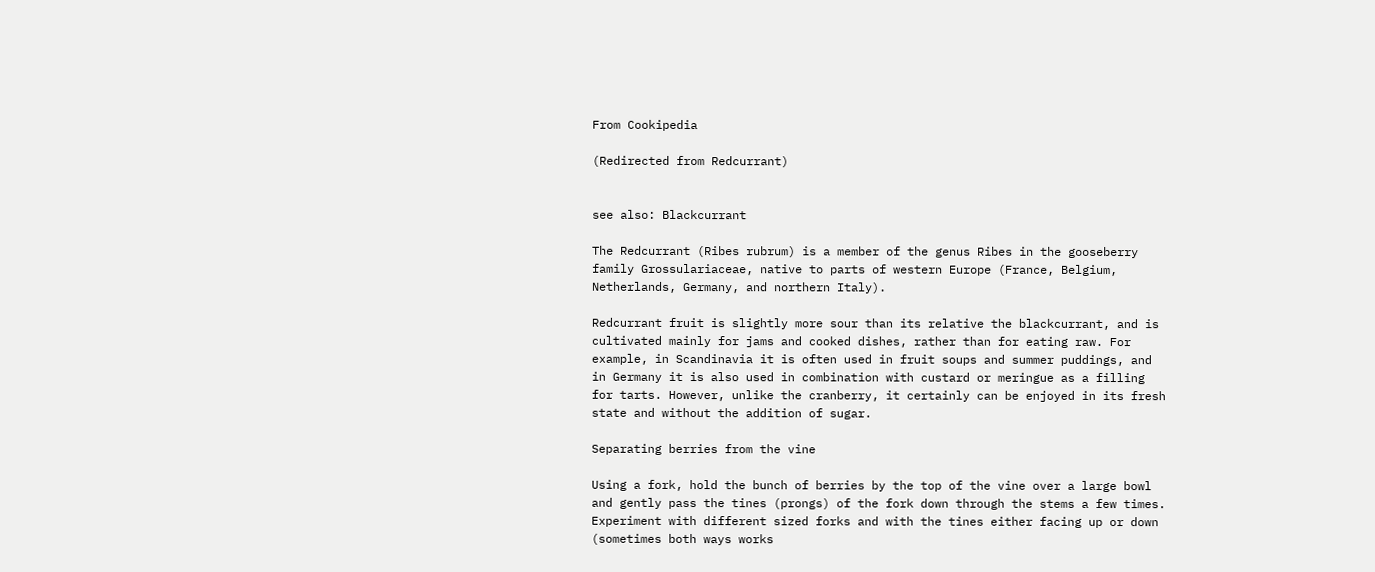From Cookipedia

(Redirected from Redcurrant)


see also: Blackcurrant

The Redcurrant (Ribes rubrum) is a member of the genus Ribes in the gooseberry family Grossulariaceae, native to parts of western Europe (France, Belgium, Netherlands, Germany, and northern Italy).

Redcurrant fruit is slightly more sour than its relative the blackcurrant, and is cultivated mainly for jams and cooked dishes, rather than for eating raw. For example, in Scandinavia it is often used in fruit soups and summer puddings, and in Germany it is also used in combination with custard or meringue as a filling for tarts. However, unlike the cranberry, it certainly can be enjoyed in its fresh state and without the addition of sugar.

Separating berries from the vine

Using a fork, hold the bunch of berries by the top of the vine over a large bowl and gently pass the tines (prongs) of the fork down through the stems a few times. Experiment with different sized forks and with the tines either facing up or down (sometimes both ways works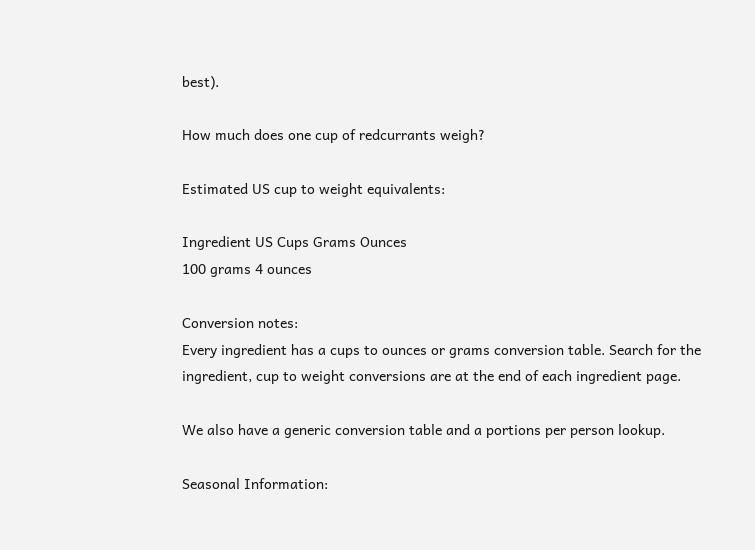best).

How much does one cup of redcurrants weigh?

Estimated US cup to weight equivalents:

Ingredient US Cups Grams Ounces
100 grams 4 ounces

Conversion notes:
Every ingredient has a cups to ounces or grams conversion table. Search for the ingredient, cup to weight conversions are at the end of each ingredient page.

We also have a generic conversion table and a portions per person lookup.

Seasonal Information: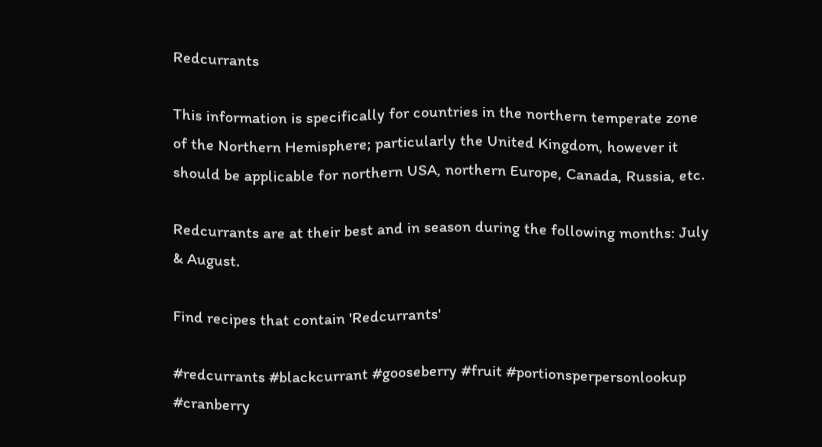Redcurrants

This information is specifically for countries in the northern temperate zone of the Northern Hemisphere; particularly the United Kingdom, however it should be applicable for northern USA, northern Europe, Canada, Russia, etc.

Redcurrants are at their best and in season during the following months: July & August.

Find recipes that contain 'Redcurrants'

#redcurrants #blackcurrant #gooseberry #fruit #portionsperpersonlookup #cranberry